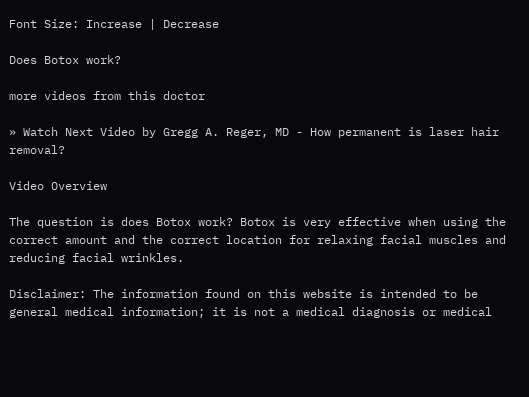Font Size: Increase | Decrease

Does Botox work?

more videos from this doctor

» Watch Next Video by Gregg A. Reger, MD - How permanent is laser hair removal?

Video Overview

The question is does Botox work? Botox is very effective when using the correct amount and the correct location for relaxing facial muscles and reducing facial wrinkles.

Disclaimer: The information found on this website is intended to be general medical information; it is not a medical diagnosis or medical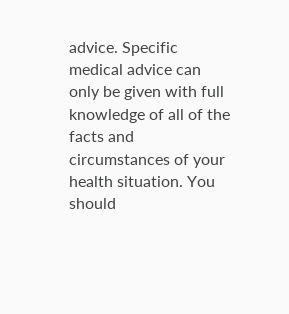advice. Specific medical advice can only be given with full knowledge of all of the facts and circumstances of your health situation. You should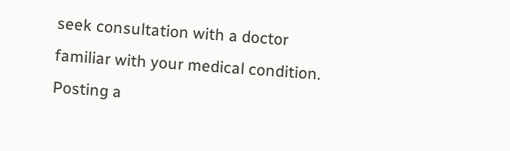seek consultation with a doctor familiar with your medical condition. Posting a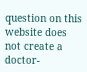question on this website does not create a doctor-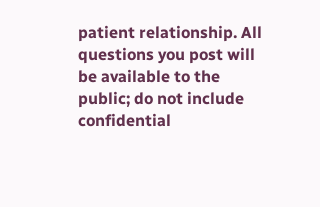patient relationship. All questions you post will be available to the public; do not include confidential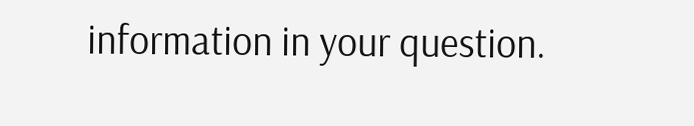information in your question.